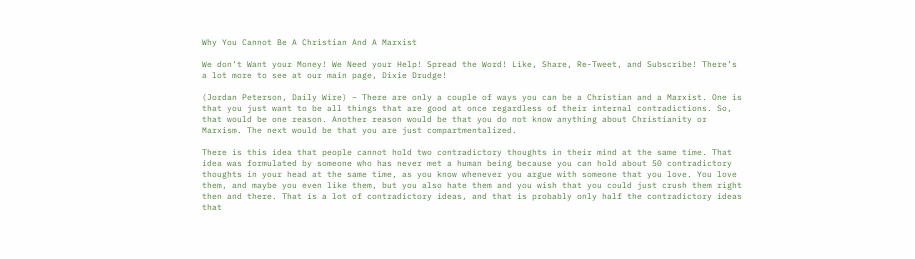Why You Cannot Be A Christian And A Marxist

We don’t Want your Money! We Need your Help! Spread the Word! Like, Share, Re-Tweet, and Subscribe! There’s a lot more to see at our main page, Dixie Drudge!

(Jordan Peterson, Daily Wire) – There are only a couple of ways you can be a Christian and a Marxist. One is that you just want to be all things that are good at once regardless of their internal contradictions. So, that would be one reason. Another reason would be that you do not know anything about Christianity or Marxism. The next would be that you are just compartmentalized.

There is this idea that people cannot hold two contradictory thoughts in their mind at the same time. That idea was formulated by someone who has never met a human being because you can hold about 50 contradictory thoughts in your head at the same time, as you know whenever you argue with someone that you love. You love them, and maybe you even like them, but you also hate them and you wish that you could just crush them right then and there. That is a lot of contradictory ideas, and that is probably only half the contradictory ideas that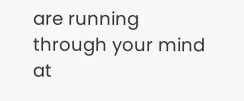are running through your mind at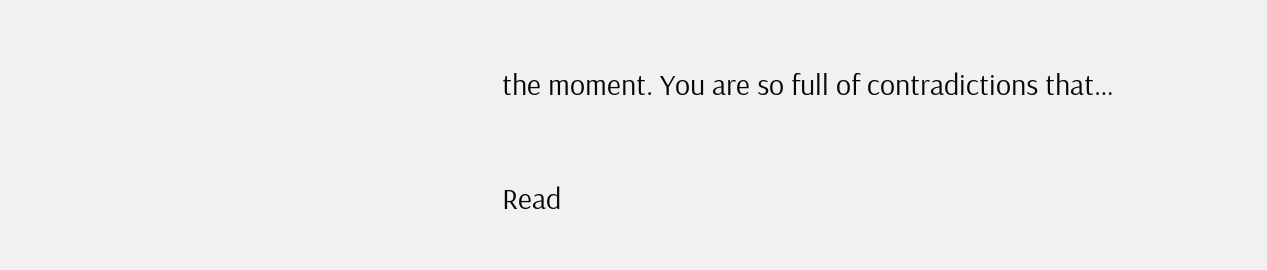the moment. You are so full of contradictions that…

Read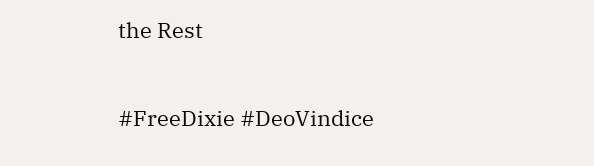the Rest

#FreeDixie #DeoVindice